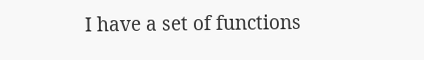I have a set of functions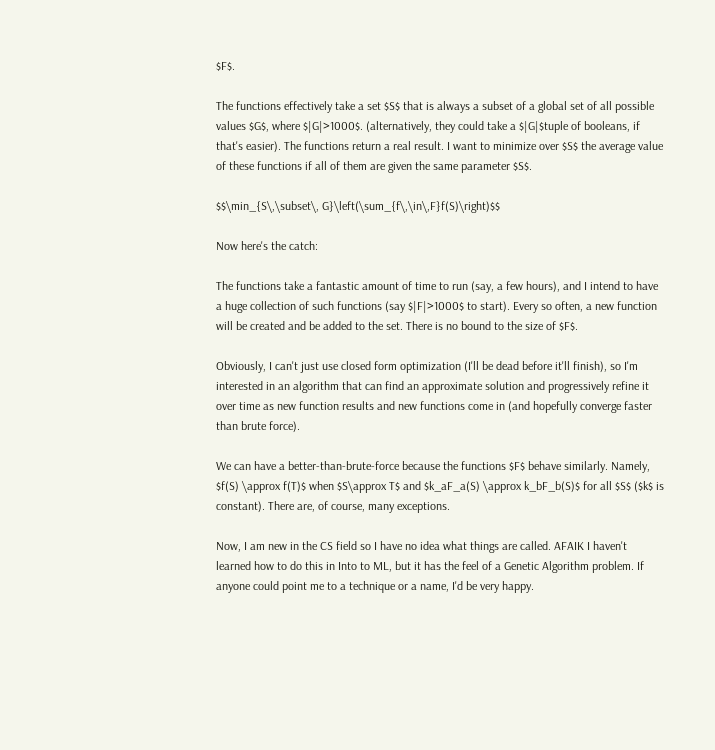$F$.

The functions effectively take a set $S$ that is always a subset of a global set of all possible values $G$, where $|G|>1000$. (alternatively, they could take a $|G|$tuple of booleans, if that's easier). The functions return a real result. I want to minimize over $S$ the average value of these functions if all of them are given the same parameter $S$.

$$\min_{S\,\subset\, G}\left(\sum_{f\,\in\,F}f(S)\right)$$

Now here's the catch:

The functions take a fantastic amount of time to run (say, a few hours), and I intend to have a huge collection of such functions (say $|F|>1000$ to start). Every so often, a new function will be created and be added to the set. There is no bound to the size of $F$.

Obviously, I can't just use closed form optimization (I'll be dead before it'll finish), so I'm interested in an algorithm that can find an approximate solution and progressively refine it over time as new function results and new functions come in (and hopefully converge faster than brute force).

We can have a better-than-brute-force because the functions $F$ behave similarly. Namely, $f(S) \approx f(T)$ when $S\approx T$ and $k_aF_a(S) \approx k_bF_b(S)$ for all $S$ ($k$ is constant). There are, of course, many exceptions.

Now, I am new in the CS field so I have no idea what things are called. AFAIK I haven't learned how to do this in Into to ML, but it has the feel of a Genetic Algorithm problem. If anyone could point me to a technique or a name, I'd be very happy.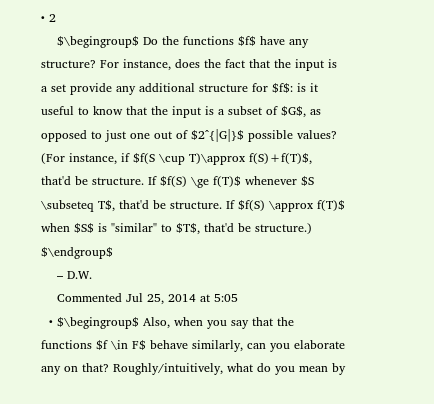• 2
    $\begingroup$ Do the functions $f$ have any structure? For instance, does the fact that the input is a set provide any additional structure for $f$: is it useful to know that the input is a subset of $G$, as opposed to just one out of $2^{|G|}$ possible values? (For instance, if $f(S \cup T)\approx f(S)+f(T)$, that'd be structure. If $f(S) \ge f(T)$ whenever $S \subseteq T$, that'd be structure. If $f(S) \approx f(T)$ when $S$ is "similar" to $T$, that'd be structure.) $\endgroup$
    – D.W.
    Commented Jul 25, 2014 at 5:05
  • $\begingroup$ Also, when you say that the functions $f \in F$ behave similarly, can you elaborate any on that? Roughly/intuitively, what do you mean by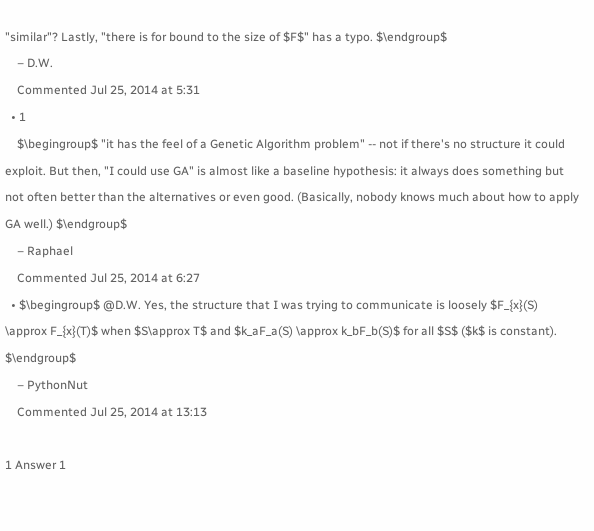"similar"? Lastly, "there is for bound to the size of $F$" has a typo. $\endgroup$
    – D.W.
    Commented Jul 25, 2014 at 5:31
  • 1
    $\begingroup$ "it has the feel of a Genetic Algorithm problem" -- not if there's no structure it could exploit. But then, "I could use GA" is almost like a baseline hypothesis: it always does something but not often better than the alternatives or even good. (Basically, nobody knows much about how to apply GA well.) $\endgroup$
    – Raphael
    Commented Jul 25, 2014 at 6:27
  • $\begingroup$ @D.W. Yes, the structure that I was trying to communicate is loosely $F_{x}(S) \approx F_{x}(T)$ when $S\approx T$ and $k_aF_a(S) \approx k_bF_b(S)$ for all $S$ ($k$ is constant). $\endgroup$
    – PythonNut
    Commented Jul 25, 2014 at 13:13

1 Answer 1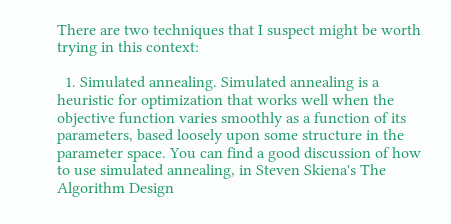There are two techniques that I suspect might be worth trying in this context:

  1. Simulated annealing. Simulated annealing is a heuristic for optimization that works well when the objective function varies smoothly as a function of its parameters, based loosely upon some structure in the parameter space. You can find a good discussion of how to use simulated annealing, in Steven Skiena's The Algorithm Design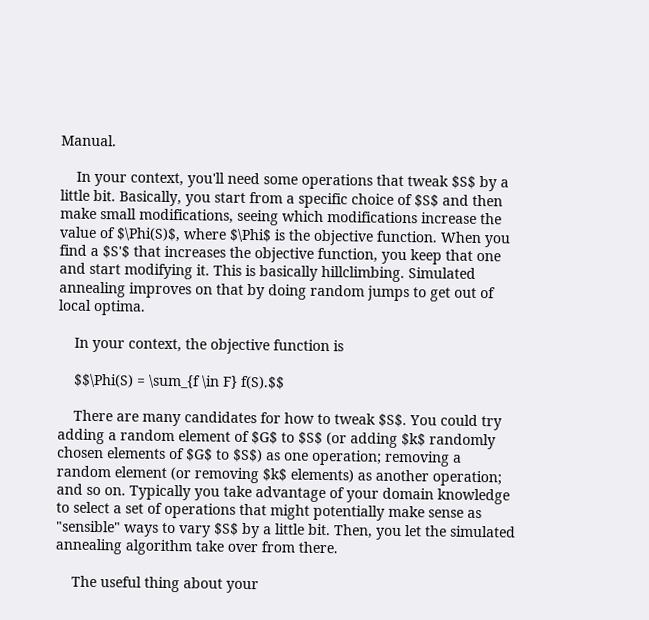Manual.

    In your context, you'll need some operations that tweak $S$ by a little bit. Basically, you start from a specific choice of $S$ and then make small modifications, seeing which modifications increase the value of $\Phi(S)$, where $\Phi$ is the objective function. When you find a $S'$ that increases the objective function, you keep that one and start modifying it. This is basically hillclimbing. Simulated annealing improves on that by doing random jumps to get out of local optima.

    In your context, the objective function is

    $$\Phi(S) = \sum_{f \in F} f(S).$$

    There are many candidates for how to tweak $S$. You could try adding a random element of $G$ to $S$ (or adding $k$ randomly chosen elements of $G$ to $S$) as one operation; removing a random element (or removing $k$ elements) as another operation; and so on. Typically you take advantage of your domain knowledge to select a set of operations that might potentially make sense as "sensible" ways to vary $S$ by a little bit. Then, you let the simulated annealing algorithm take over from there.

    The useful thing about your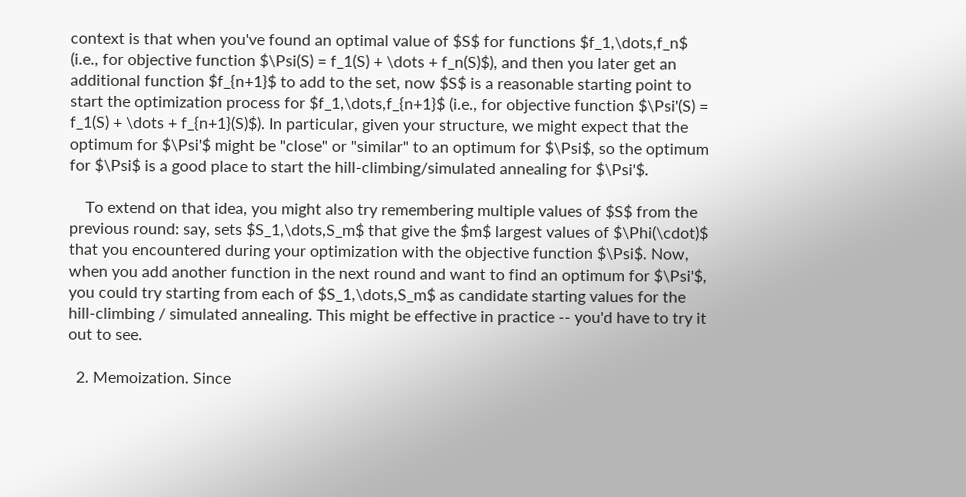context is that when you've found an optimal value of $S$ for functions $f_1,\dots,f_n$ (i.e., for objective function $\Psi(S) = f_1(S) + \dots + f_n(S)$), and then you later get an additional function $f_{n+1}$ to add to the set, now $S$ is a reasonable starting point to start the optimization process for $f_1,\dots,f_{n+1}$ (i.e., for objective function $\Psi'(S) = f_1(S) + \dots + f_{n+1}(S)$). In particular, given your structure, we might expect that the optimum for $\Psi'$ might be "close" or "similar" to an optimum for $\Psi$, so the optimum for $\Psi$ is a good place to start the hill-climbing/simulated annealing for $\Psi'$.

    To extend on that idea, you might also try remembering multiple values of $S$ from the previous round: say, sets $S_1,\dots,S_m$ that give the $m$ largest values of $\Phi(\cdot)$ that you encountered during your optimization with the objective function $\Psi$. Now, when you add another function in the next round and want to find an optimum for $\Psi'$, you could try starting from each of $S_1,\dots,S_m$ as candidate starting values for the hill-climbing / simulated annealing. This might be effective in practice -- you'd have to try it out to see.

  2. Memoization. Since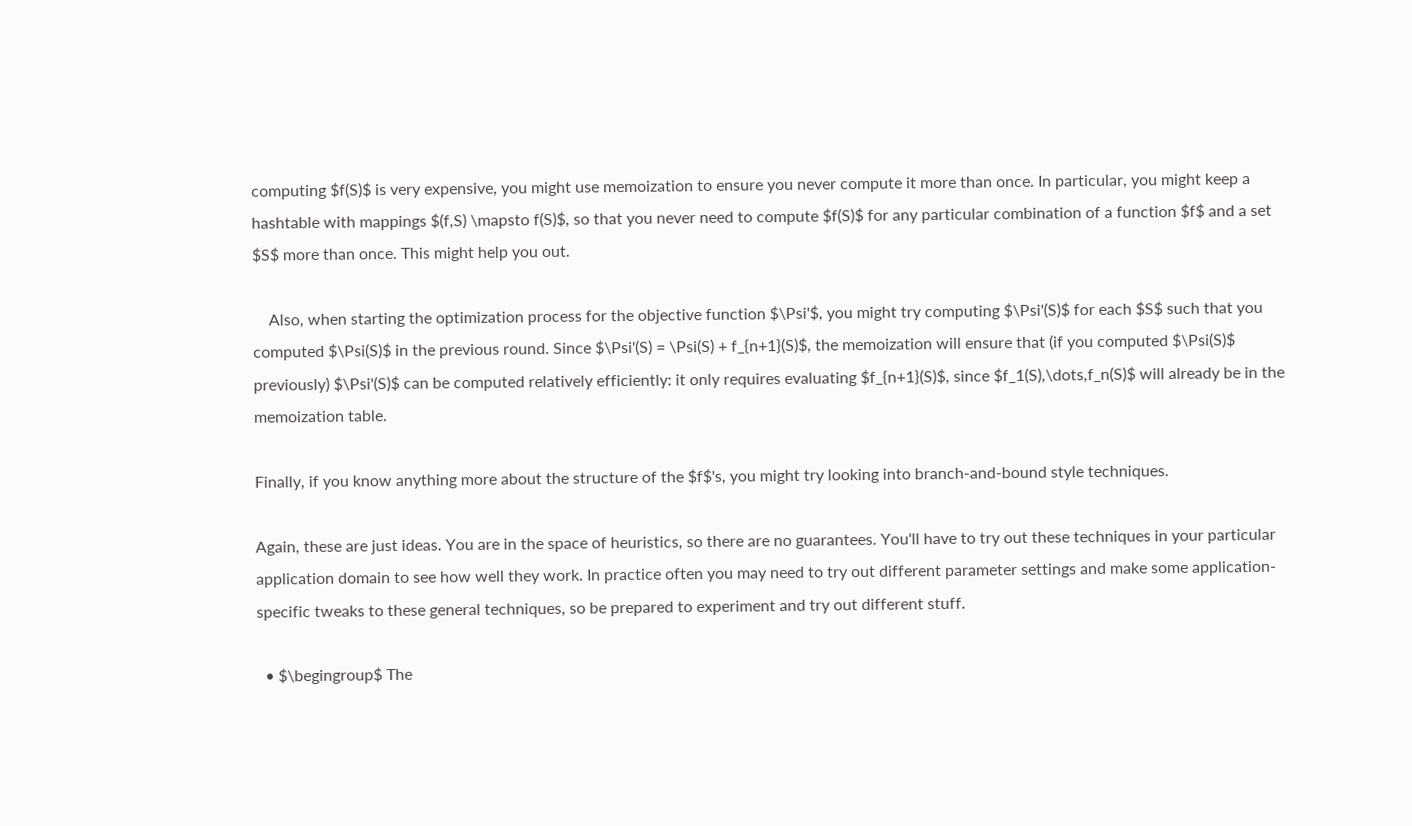computing $f(S)$ is very expensive, you might use memoization to ensure you never compute it more than once. In particular, you might keep a hashtable with mappings $(f,S) \mapsto f(S)$, so that you never need to compute $f(S)$ for any particular combination of a function $f$ and a set $S$ more than once. This might help you out.

    Also, when starting the optimization process for the objective function $\Psi'$, you might try computing $\Psi'(S)$ for each $S$ such that you computed $\Psi(S)$ in the previous round. Since $\Psi'(S) = \Psi(S) + f_{n+1}(S)$, the memoization will ensure that (if you computed $\Psi(S)$ previously) $\Psi'(S)$ can be computed relatively efficiently: it only requires evaluating $f_{n+1}(S)$, since $f_1(S),\dots,f_n(S)$ will already be in the memoization table.

Finally, if you know anything more about the structure of the $f$'s, you might try looking into branch-and-bound style techniques.

Again, these are just ideas. You are in the space of heuristics, so there are no guarantees. You'll have to try out these techniques in your particular application domain to see how well they work. In practice often you may need to try out different parameter settings and make some application-specific tweaks to these general techniques, so be prepared to experiment and try out different stuff.

  • $\begingroup$ The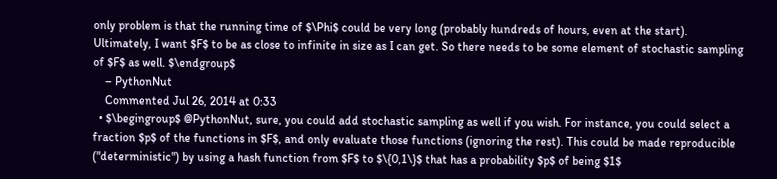only problem is that the running time of $\Phi$ could be very long (probably hundreds of hours, even at the start). Ultimately, I want $F$ to be as close to infinite in size as I can get. So there needs to be some element of stochastic sampling of $F$ as well. $\endgroup$
    – PythonNut
    Commented Jul 26, 2014 at 0:33
  • $\begingroup$ @PythonNut, sure, you could add stochastic sampling as well if you wish. For instance, you could select a fraction $p$ of the functions in $F$, and only evaluate those functions (ignoring the rest). This could be made reproducible ("deterministic") by using a hash function from $F$ to $\{0,1\}$ that has a probability $p$ of being $1$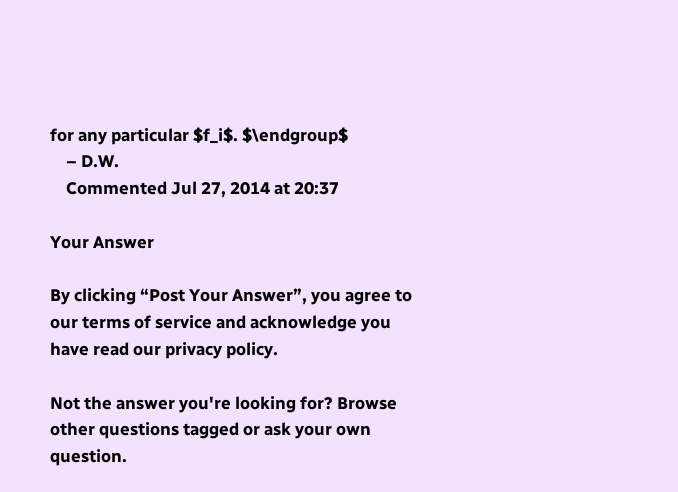for any particular $f_i$. $\endgroup$
    – D.W.
    Commented Jul 27, 2014 at 20:37

Your Answer

By clicking “Post Your Answer”, you agree to our terms of service and acknowledge you have read our privacy policy.

Not the answer you're looking for? Browse other questions tagged or ask your own question.